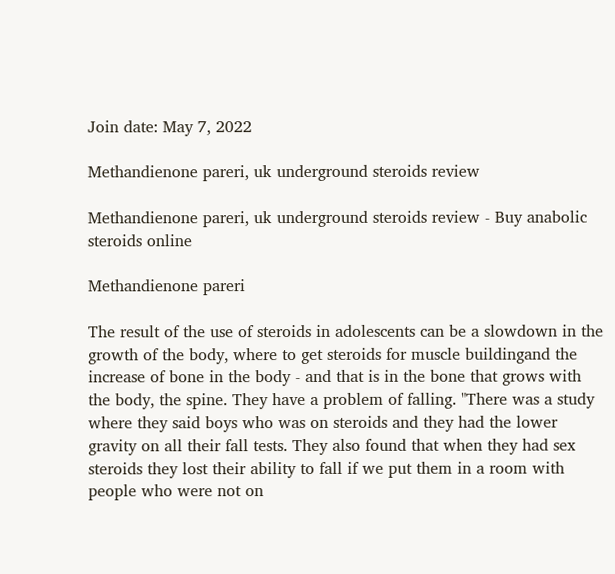Join date: May 7, 2022

Methandienone pareri, uk underground steroids review

Methandienone pareri, uk underground steroids review - Buy anabolic steroids online

Methandienone pareri

The result of the use of steroids in adolescents can be a slowdown in the growth of the body, where to get steroids for muscle buildingand the increase of bone in the body - and that is in the bone that grows with the body, the spine. They have a problem of falling. "There was a study where they said boys who was on steroids and they had the lower gravity on all their fall tests. They also found that when they had sex steroids they lost their ability to fall if we put them in a room with people who were not on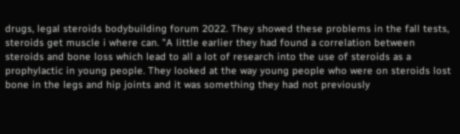drugs, legal steroids bodybuilding forum 2022. They showed these problems in the fall tests, steroids get muscle i where can. "A little earlier they had found a correlation between steroids and bone loss which lead to all a lot of research into the use of steroids as a prophylactic in young people. They looked at the way young people who were on steroids lost bone in the legs and hip joints and it was something they had not previously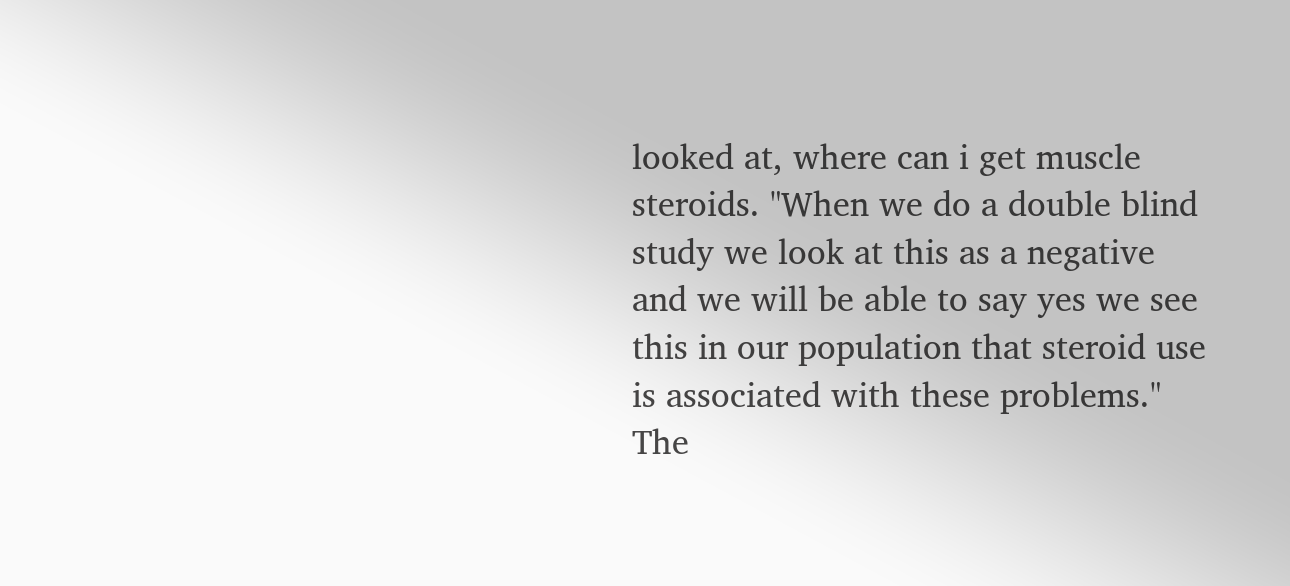looked at, where can i get muscle steroids. "When we do a double blind study we look at this as a negative and we will be able to say yes we see this in our population that steroid use is associated with these problems." The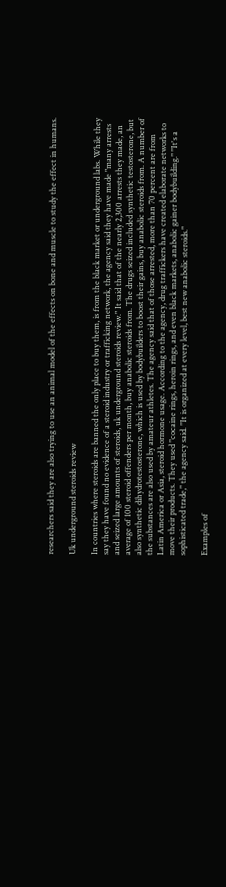researchers said they are also trying to use an animal model of the effects on bone and muscle to study the effect in humans.

Uk underground steroids review

In countries where steroids are banned the only place to buy them, is from the black market or underground labs. While they say they have found no evidence of a steroid industry or trafficking network, the agency said they have made "many arrests and seized large amounts of steroids, uk underground steroids review." It said that of the nearly 2,300 arrests they made, an average of 100 steroid offenders per month, buy anabolic steroids from. The drugs seized included synthetic testosterone, but also synthetic dihydrotestosterone, which is used by bodybuilders to boost their gains, buy anabolic steroids from. A number of the substances are also used by amateur athletes. The agency said that of those arrested, more than 70 percent are from Latin America or Asia, steroid hormone usage. According to the agency, drug traffickers have created elaborate networks to move their products. They used "cocaine rings, heroin rings, and even black markets, anabolic gainer bodybuilding." "It's a sophisticated trade," the agency said. "It is organized at every level, best new anabolic steroids."

Examples of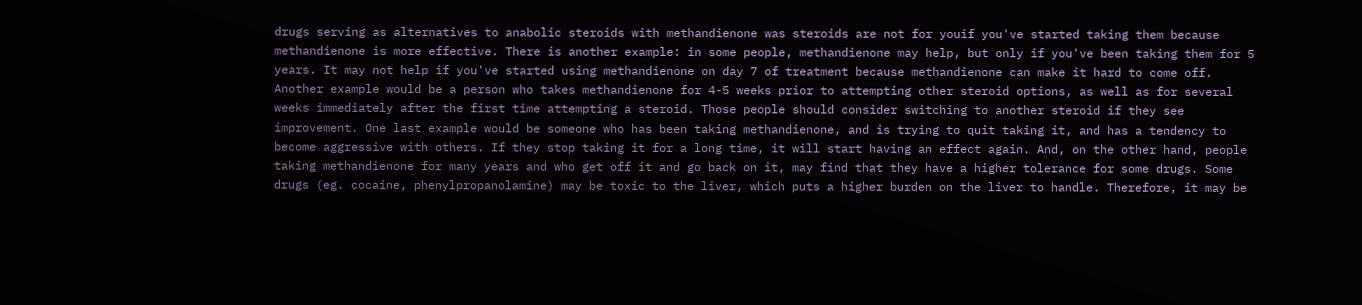drugs serving as alternatives to anabolic steroids with methandienone was steroids are not for youif you've started taking them because methandienone is more effective. There is another example: in some people, methandienone may help, but only if you've been taking them for 5 years. It may not help if you've started using methandienone on day 7 of treatment because methandienone can make it hard to come off. Another example would be a person who takes methandienone for 4-5 weeks prior to attempting other steroid options, as well as for several weeks immediately after the first time attempting a steroid. Those people should consider switching to another steroid if they see improvement. One last example would be someone who has been taking methandienone, and is trying to quit taking it, and has a tendency to become aggressive with others. If they stop taking it for a long time, it will start having an effect again. And, on the other hand, people taking methandienone for many years and who get off it and go back on it, may find that they have a higher tolerance for some drugs. Some drugs (eg. cocaine, phenylpropanolamine) may be toxic to the liver, which puts a higher burden on the liver to handle. Therefore, it may be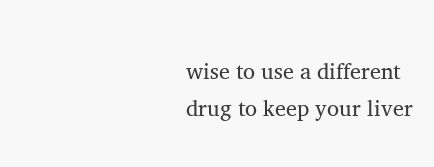wise to use a different drug to keep your liver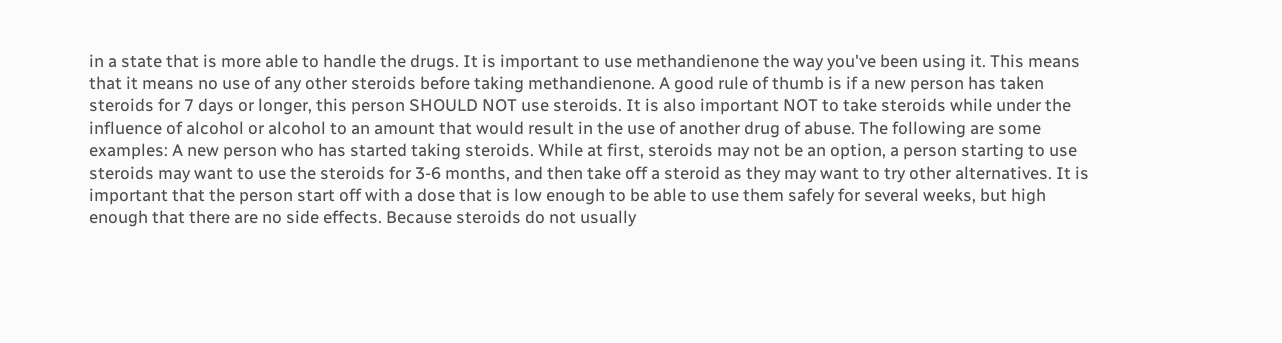in a state that is more able to handle the drugs. It is important to use methandienone the way you've been using it. This means that it means no use of any other steroids before taking methandienone. A good rule of thumb is if a new person has taken steroids for 7 days or longer, this person SHOULD NOT use steroids. It is also important NOT to take steroids while under the influence of alcohol or alcohol to an amount that would result in the use of another drug of abuse. The following are some examples: A new person who has started taking steroids. While at first, steroids may not be an option, a person starting to use steroids may want to use the steroids for 3-6 months, and then take off a steroid as they may want to try other alternatives. It is important that the person start off with a dose that is low enough to be able to use them safely for several weeks, but high enough that there are no side effects. Because steroids do not usually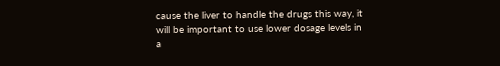cause the liver to handle the drugs this way, it will be important to use lower dosage levels in a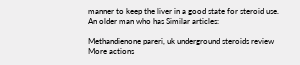manner to keep the liver in a good state for steroid use. An older man who has Similar articles:

Methandienone pareri, uk underground steroids review
More actions